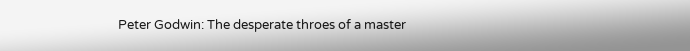Peter Godwin: The desperate throes of a master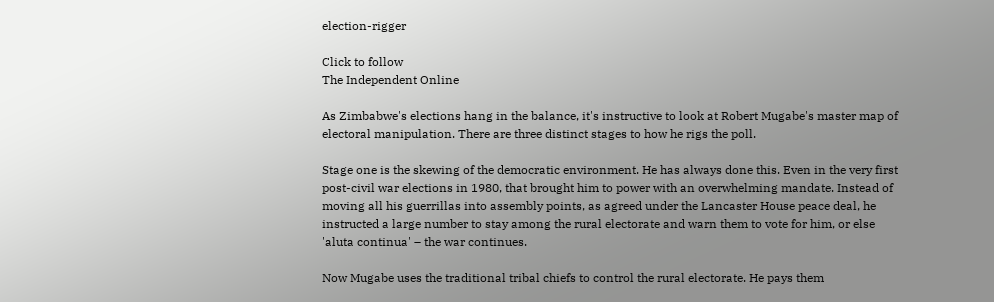election-rigger

Click to follow
The Independent Online

As Zimbabwe's elections hang in the balance, it's instructive to look at Robert Mugabe's master map of electoral manipulation. There are three distinct stages to how he rigs the poll.

Stage one is the skewing of the democratic environment. He has always done this. Even in the very first post-civil war elections in 1980, that brought him to power with an overwhelming mandate. Instead of moving all his guerrillas into assembly points, as agreed under the Lancaster House peace deal, he instructed a large number to stay among the rural electorate and warn them to vote for him, or else 'aluta continua' – the war continues.

Now Mugabe uses the traditional tribal chiefs to control the rural electorate. He pays them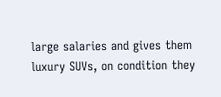large salaries and gives them luxury SUVs, on condition they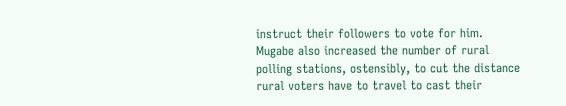instruct their followers to vote for him. Mugabe also increased the number of rural polling stations, ostensibly, to cut the distance rural voters have to travel to cast their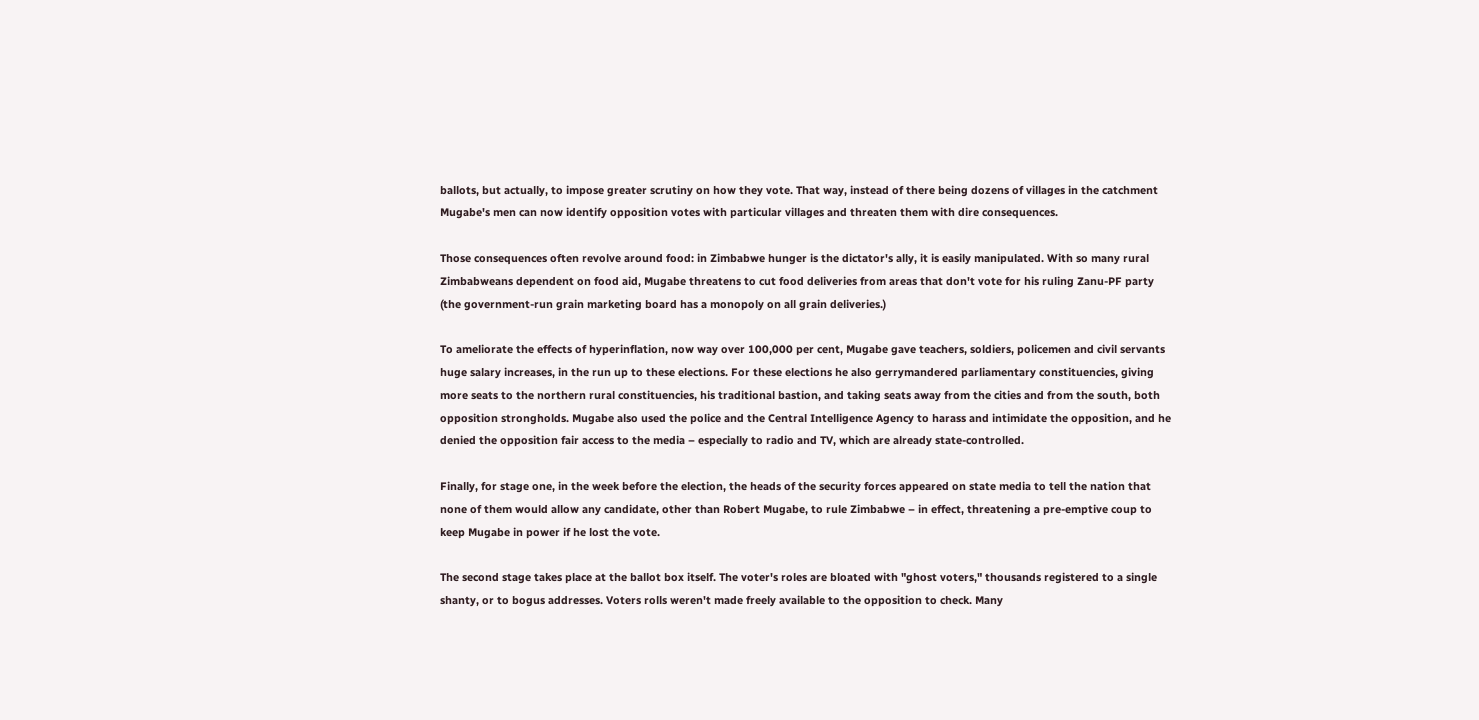ballots, but actually, to impose greater scrutiny on how they vote. That way, instead of there being dozens of villages in the catchment Mugabe's men can now identify opposition votes with particular villages and threaten them with dire consequences.

Those consequences often revolve around food: in Zimbabwe hunger is the dictator's ally, it is easily manipulated. With so many rural Zimbabweans dependent on food aid, Mugabe threatens to cut food deliveries from areas that don't vote for his ruling Zanu-PF party (the government-run grain marketing board has a monopoly on all grain deliveries.)

To ameliorate the effects of hyperinflation, now way over 100,000 per cent, Mugabe gave teachers, soldiers, policemen and civil servants huge salary increases, in the run up to these elections. For these elections he also gerrymandered parliamentary constituencies, giving more seats to the northern rural constituencies, his traditional bastion, and taking seats away from the cities and from the south, both opposition strongholds. Mugabe also used the police and the Central Intelligence Agency to harass and intimidate the opposition, and he denied the opposition fair access to the media – especially to radio and TV, which are already state-controlled.

Finally, for stage one, in the week before the election, the heads of the security forces appeared on state media to tell the nation that none of them would allow any candidate, other than Robert Mugabe, to rule Zimbabwe – in effect, threatening a pre-emptive coup to keep Mugabe in power if he lost the vote.

The second stage takes place at the ballot box itself. The voter's roles are bloated with "ghost voters," thousands registered to a single shanty, or to bogus addresses. Voters rolls weren't made freely available to the opposition to check. Many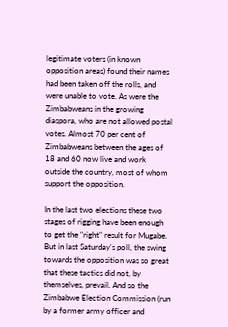legitimate voters (in known opposition areas) found their names had been taken off the rolls, and were unable to vote. As were the Zimbabweans in the growing diaspora, who are not allowed postal votes. Almost 70 per cent of Zimbabweans between the ages of 18 and 60 now live and work outside the country, most of whom support the opposition.

In the last two elections these two stages of rigging have been enough to get the "right" result for Mugabe. But in last Saturday's poll, the swing towards the opposition was so great that these tactics did not, by themselves, prevail. And so the Zimbabwe Election Commission (run by a former army officer and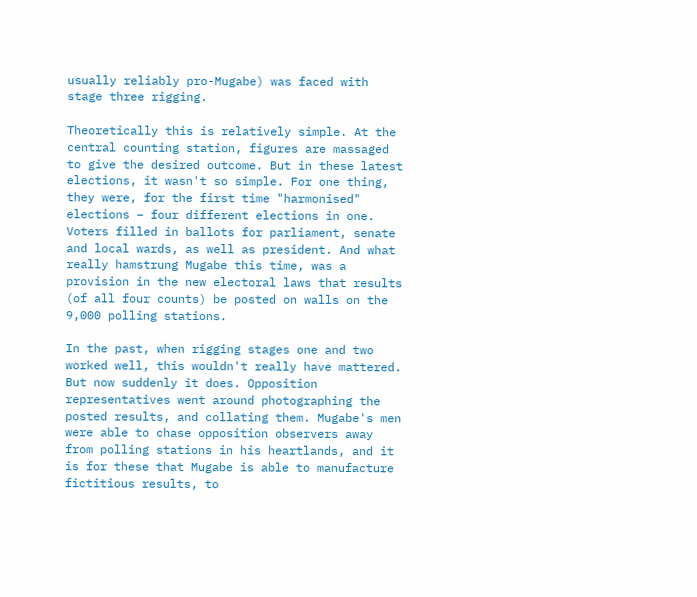usually reliably pro-Mugabe) was faced with stage three rigging.

Theoretically this is relatively simple. At the central counting station, figures are massaged to give the desired outcome. But in these latest elections, it wasn't so simple. For one thing, they were, for the first time "harmonised" elections – four different elections in one. Voters filled in ballots for parliament, senate and local wards, as well as president. And what really hamstrung Mugabe this time, was a provision in the new electoral laws that results (of all four counts) be posted on walls on the 9,000 polling stations.

In the past, when rigging stages one and two worked well, this wouldn't really have mattered. But now suddenly it does. Opposition representatives went around photographing the posted results, and collating them. Mugabe's men were able to chase opposition observers away from polling stations in his heartlands, and it is for these that Mugabe is able to manufacture fictitious results, to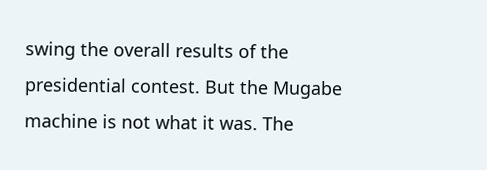swing the overall results of the presidential contest. But the Mugabe machine is not what it was. The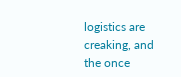logistics are creaking, and the once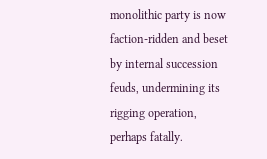monolithic party is now faction-ridden and beset by internal succession feuds, undermining its rigging operation, perhaps fatally.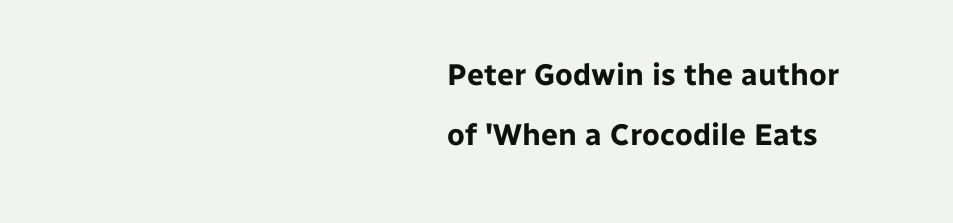Peter Godwin is the author of 'When a Crocodile Eats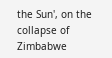the Sun', on the collapse of Zimbabwe